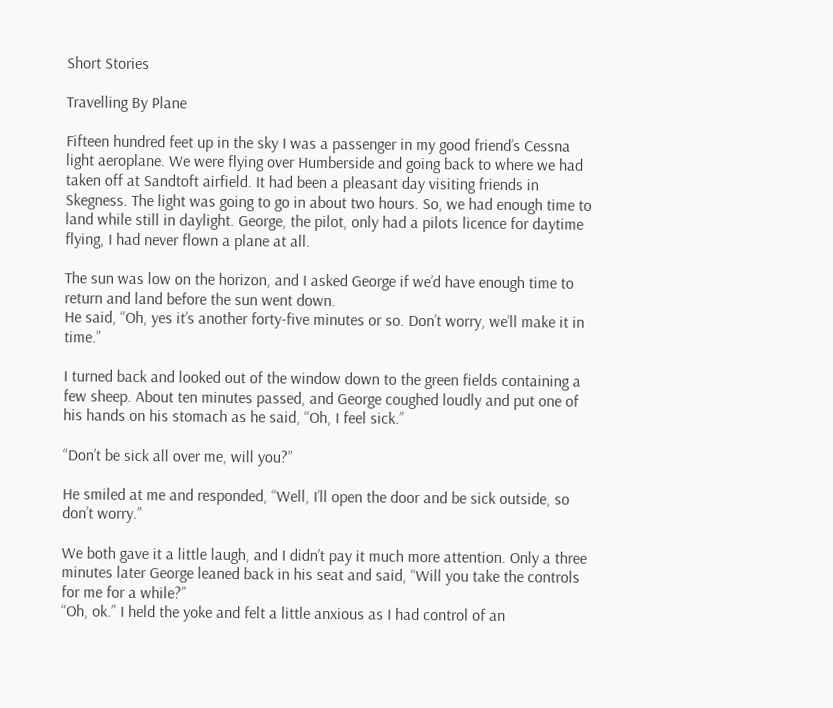Short Stories

Travelling By Plane

Fifteen hundred feet up in the sky I was a passenger in my good friend’s Cessna light aeroplane. We were flying over Humberside and going back to where we had taken off at Sandtoft airfield. It had been a pleasant day visiting friends in Skegness. The light was going to go in about two hours. So, we had enough time to land while still in daylight. George, the pilot, only had a pilots licence for daytime flying, I had never flown a plane at all.

The sun was low on the horizon, and I asked George if we’d have enough time to return and land before the sun went down.
He said, “Oh, yes it’s another forty-five minutes or so. Don’t worry, we’ll make it in time.”

I turned back and looked out of the window down to the green fields containing a few sheep. About ten minutes passed, and George coughed loudly and put one of his hands on his stomach as he said, “Oh, I feel sick.”

“Don’t be sick all over me, will you?”

He smiled at me and responded, “Well, I’ll open the door and be sick outside, so don’t worry.”

We both gave it a little laugh, and I didn’t pay it much more attention. Only a three minutes later George leaned back in his seat and said, “Will you take the controls for me for a while?”
“Oh, ok.” I held the yoke and felt a little anxious as I had control of an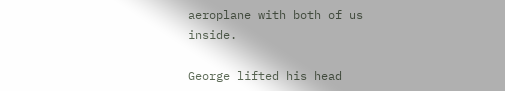aeroplane with both of us inside.

George lifted his head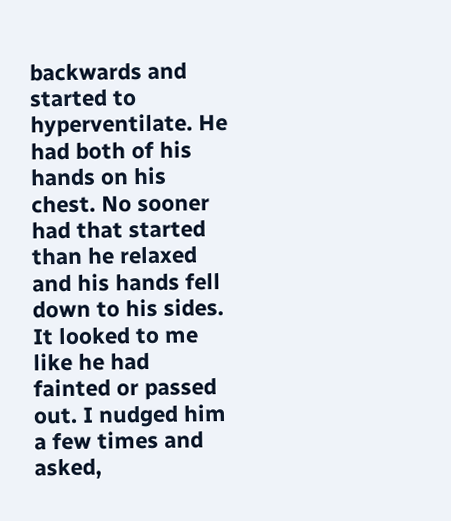backwards and started to hyperventilate. He had both of his hands on his chest. No sooner had that started than he relaxed and his hands fell down to his sides. It looked to me like he had fainted or passed out. I nudged him a few times and asked,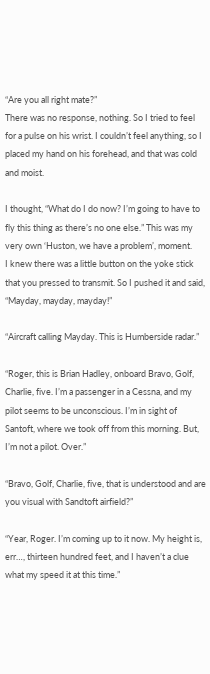“Are you all right mate?”
There was no response, nothing. So I tried to feel for a pulse on his wrist. I couldn’t feel anything, so I placed my hand on his forehead, and that was cold and moist.

I thought, “What do I do now? I’m going to have to fly this thing as there’s no one else.” This was my very own ‘Huston, we have a problem’, moment.
I knew there was a little button on the yoke stick that you pressed to transmit. So I pushed it and said, “Mayday, mayday, mayday!”

“Aircraft calling Mayday. This is Humberside radar.”

“Roger, this is Brian Hadley, onboard Bravo, Golf, Charlie, five. I’m a passenger in a Cessna, and my pilot seems to be unconscious. I’m in sight of Santoft, where we took off from this morning. But, I’m not a pilot. Over.”

“Bravo, Golf, Charlie, five, that is understood and are you visual with Sandtoft airfield?”

“Year, Roger. I’m coming up to it now. My height is, err…, thirteen hundred feet, and I haven’t a clue what my speed it at this time.”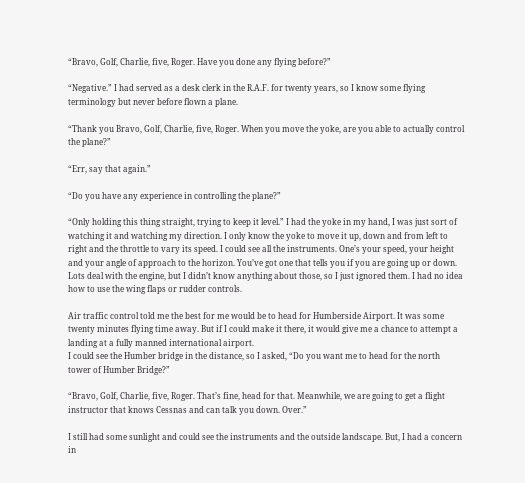“Bravo, Golf, Charlie, five, Roger. Have you done any flying before?”

“Negative.” I had served as a desk clerk in the R.A.F. for twenty years, so I know some flying terminology but never before flown a plane.

“Thank you Bravo, Golf, Charlie, five, Roger. When you move the yoke, are you able to actually control the plane?”

“Err, say that again.”

“Do you have any experience in controlling the plane?”

“Only holding this thing straight, trying to keep it level.” I had the yoke in my hand, I was just sort of watching it and watching my direction. I only know the yoke to move it up, down and from left to right and the throttle to vary its speed. I could see all the instruments. One’s your speed, your height and your angle of approach to the horizon. You’ve got one that tells you if you are going up or down. Lots deal with the engine, but I didn’t know anything about those, so I just ignored them. I had no idea how to use the wing flaps or rudder controls.

Air traffic control told me the best for me would be to head for Humberside Airport. It was some twenty minutes flying time away. But if I could make it there, it would give me a chance to attempt a landing at a fully manned international airport.
I could see the Humber bridge in the distance, so I asked, “Do you want me to head for the north tower of Humber Bridge?”

“Bravo, Golf, Charlie, five, Roger. That’s fine, head for that. Meanwhile, we are going to get a flight instructor that knows Cessnas and can talk you down. Over.”

I still had some sunlight and could see the instruments and the outside landscape. But, I had a concern in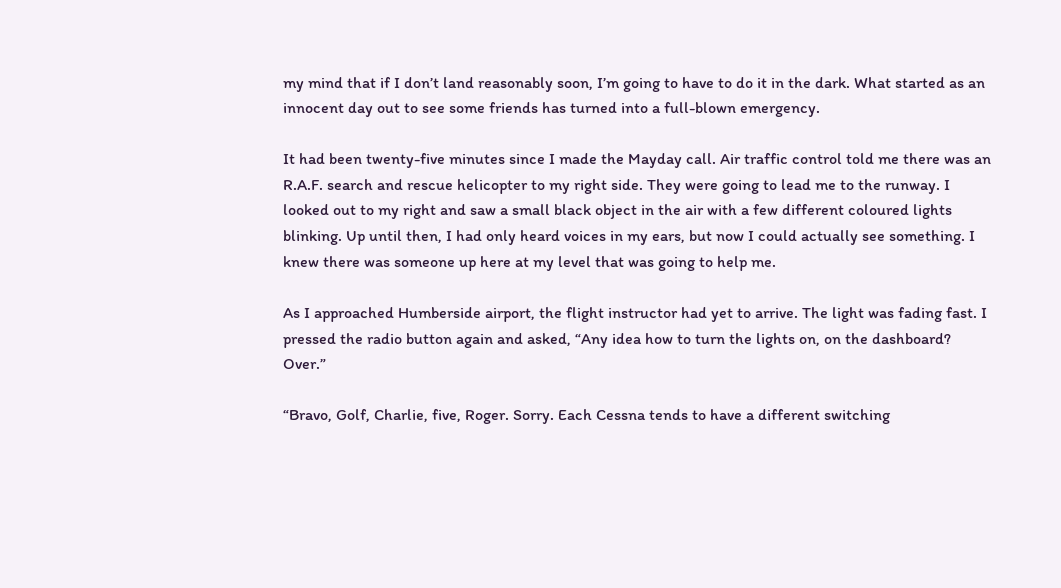my mind that if I don’t land reasonably soon, I’m going to have to do it in the dark. What started as an innocent day out to see some friends has turned into a full-blown emergency.

It had been twenty-five minutes since I made the Mayday call. Air traffic control told me there was an R.A.F. search and rescue helicopter to my right side. They were going to lead me to the runway. I looked out to my right and saw a small black object in the air with a few different coloured lights blinking. Up until then, I had only heard voices in my ears, but now I could actually see something. I knew there was someone up here at my level that was going to help me.

As I approached Humberside airport, the flight instructor had yet to arrive. The light was fading fast. I pressed the radio button again and asked, “Any idea how to turn the lights on, on the dashboard? Over.”

“Bravo, Golf, Charlie, five, Roger. Sorry. Each Cessna tends to have a different switching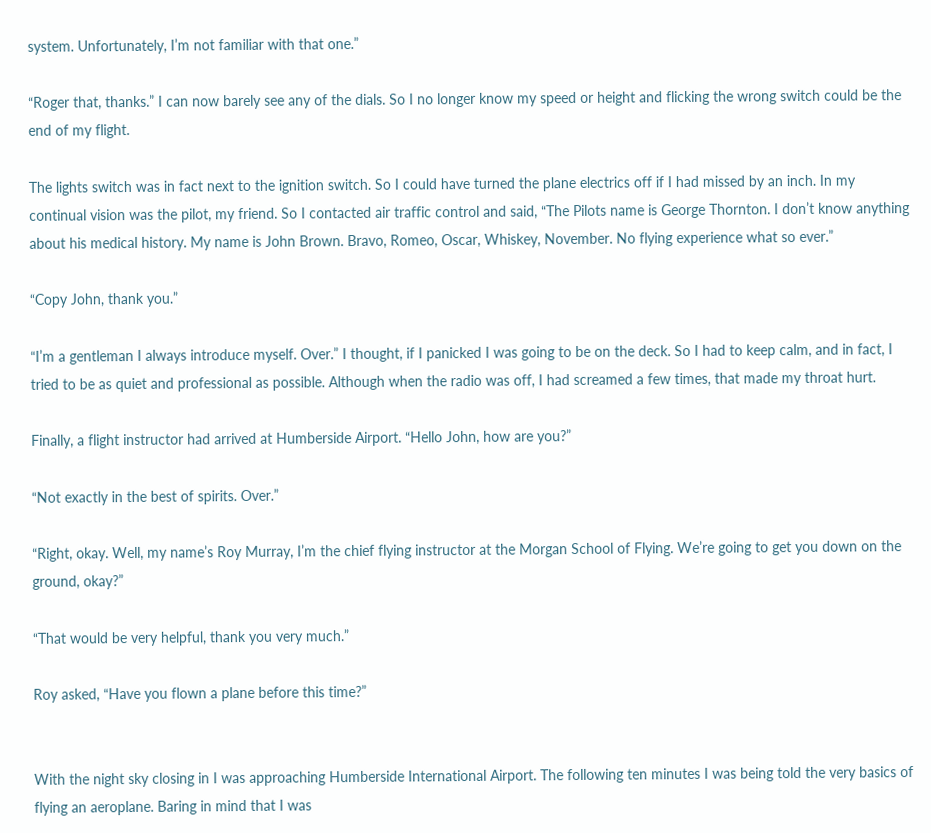system. Unfortunately, I’m not familiar with that one.”

“Roger that, thanks.” I can now barely see any of the dials. So I no longer know my speed or height and flicking the wrong switch could be the end of my flight.

The lights switch was in fact next to the ignition switch. So I could have turned the plane electrics off if I had missed by an inch. In my continual vision was the pilot, my friend. So I contacted air traffic control and said, “The Pilots name is George Thornton. I don’t know anything about his medical history. My name is John Brown. Bravo, Romeo, Oscar, Whiskey, November. No flying experience what so ever.”

“Copy John, thank you.”

“I’m a gentleman I always introduce myself. Over.” I thought, if I panicked I was going to be on the deck. So I had to keep calm, and in fact, I tried to be as quiet and professional as possible. Although when the radio was off, I had screamed a few times, that made my throat hurt.

Finally, a flight instructor had arrived at Humberside Airport. “Hello John, how are you?”

“Not exactly in the best of spirits. Over.”

“Right, okay. Well, my name’s Roy Murray, I’m the chief flying instructor at the Morgan School of Flying. We’re going to get you down on the ground, okay?”

“That would be very helpful, thank you very much.”

Roy asked, “Have you flown a plane before this time?”


With the night sky closing in I was approaching Humberside International Airport. The following ten minutes I was being told the very basics of flying an aeroplane. Baring in mind that I was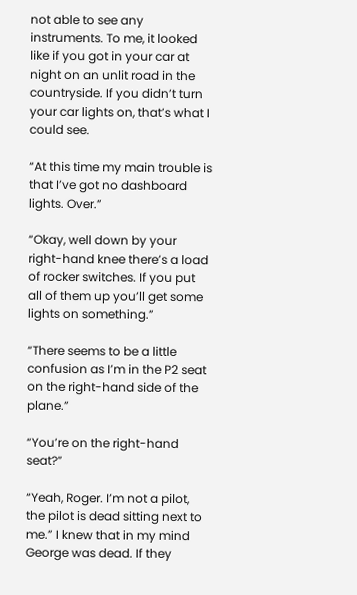not able to see any instruments. To me, it looked like if you got in your car at night on an unlit road in the countryside. If you didn’t turn your car lights on, that’s what I could see.

“At this time my main trouble is that I’ve got no dashboard lights. Over.”

“Okay, well down by your right-hand knee there’s a load of rocker switches. If you put all of them up you’ll get some lights on something.”

“There seems to be a little confusion as I’m in the P2 seat on the right-hand side of the plane.”

“You’re on the right-hand seat?”

“Yeah, Roger. I’m not a pilot, the pilot is dead sitting next to me.” I knew that in my mind George was dead. If they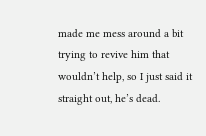made me mess around a bit trying to revive him that wouldn’t help, so I just said it straight out, he’s dead.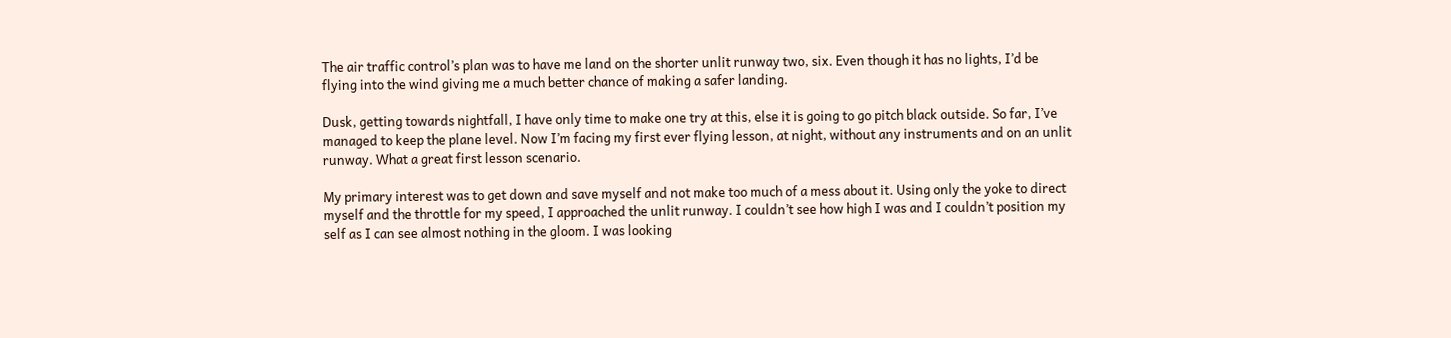The air traffic control’s plan was to have me land on the shorter unlit runway two, six. Even though it has no lights, I’d be flying into the wind giving me a much better chance of making a safer landing.

Dusk, getting towards nightfall, I have only time to make one try at this, else it is going to go pitch black outside. So far, I’ve managed to keep the plane level. Now I’m facing my first ever flying lesson, at night, without any instruments and on an unlit runway. What a great first lesson scenario.

My primary interest was to get down and save myself and not make too much of a mess about it. Using only the yoke to direct myself and the throttle for my speed, I approached the unlit runway. I couldn’t see how high I was and I couldn’t position my self as I can see almost nothing in the gloom. I was looking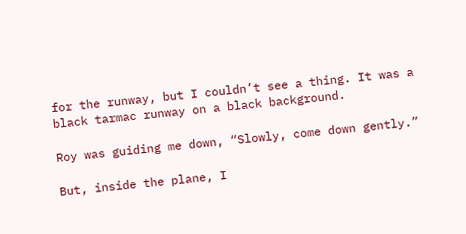for the runway, but I couldn’t see a thing. It was a black tarmac runway on a black background.

Roy was guiding me down, “Slowly, come down gently.”

But, inside the plane, I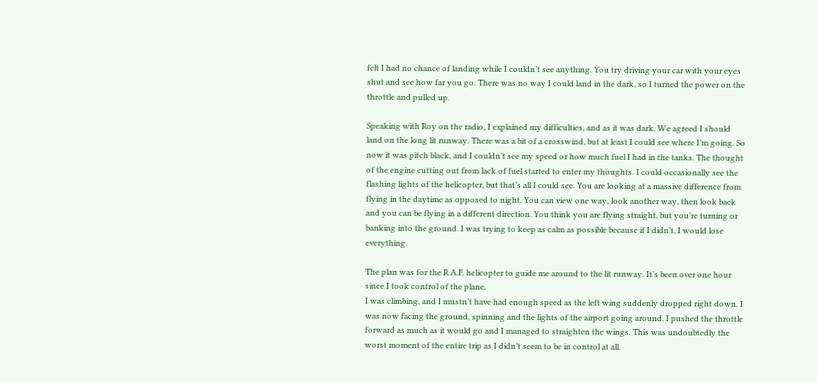felt I had no chance of landing while I couldn’t see anything. You try driving your car with your eyes shut and see how far you go. There was no way I could land in the dark, so I turned the power on the throttle and pulled up.

Speaking with Roy on the radio, I explained my difficulties, and as it was dark. We agreed I should land on the long lit runway. There was a bit of a crosswind, but at least I could see where I’m going. So now it was pitch black, and I couldn’t see my speed or how much fuel I had in the tanks. The thought of the engine cutting out from lack of fuel started to enter my thoughts. I could occasionally see the flashing lights of the helicopter, but that’s all I could see. You are looking at a massive difference from flying in the daytime as opposed to night. You can view one way, look another way, then look back and you can be flying in a different direction. You think you are flying straight, but you’re turning or banking into the ground. I was trying to keep as calm as possible because if I didn’t, I would lose everything.

The plan was for the R.A.F. helicopter to guide me around to the lit runway. It’s been over one hour since I took control of the plane.
I was climbing, and I mustn’t have had enough speed as the left wing suddenly dropped right down. I was now facing the ground, spinning and the lights of the airport going around. I pushed the throttle forward as much as it would go and I managed to straighten the wings. This was undoubtedly the worst moment of the entire trip as I didn’t seem to be in control at all.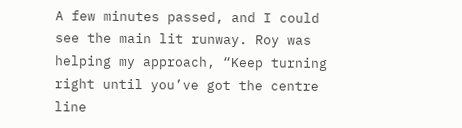A few minutes passed, and I could see the main lit runway. Roy was helping my approach, “Keep turning right until you’ve got the centre line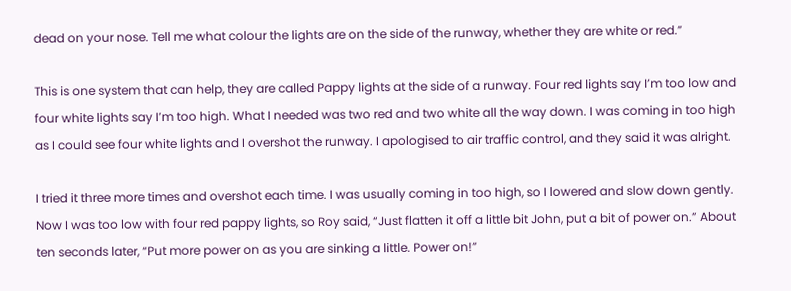dead on your nose. Tell me what colour the lights are on the side of the runway, whether they are white or red.”

This is one system that can help, they are called Pappy lights at the side of a runway. Four red lights say I’m too low and four white lights say I’m too high. What I needed was two red and two white all the way down. I was coming in too high as I could see four white lights and I overshot the runway. I apologised to air traffic control, and they said it was alright.

I tried it three more times and overshot each time. I was usually coming in too high, so I lowered and slow down gently. Now I was too low with four red pappy lights, so Roy said, “Just flatten it off a little bit John, put a bit of power on.” About ten seconds later, “Put more power on as you are sinking a little. Power on!”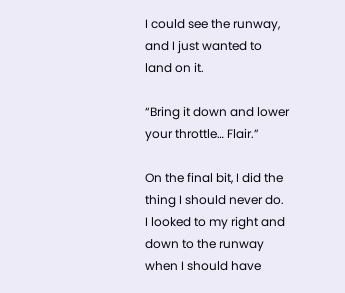I could see the runway, and I just wanted to land on it.

“Bring it down and lower your throttle… Flair.”

On the final bit, I did the thing I should never do. I looked to my right and down to the runway when I should have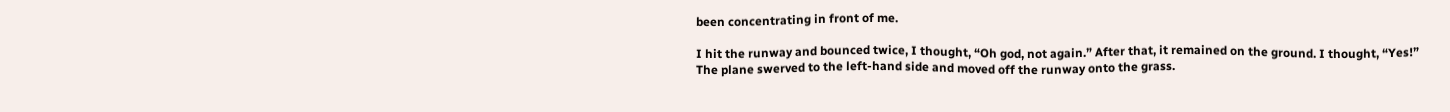been concentrating in front of me.

I hit the runway and bounced twice, I thought, “Oh god, not again.” After that, it remained on the ground. I thought, “Yes!”
The plane swerved to the left-hand side and moved off the runway onto the grass.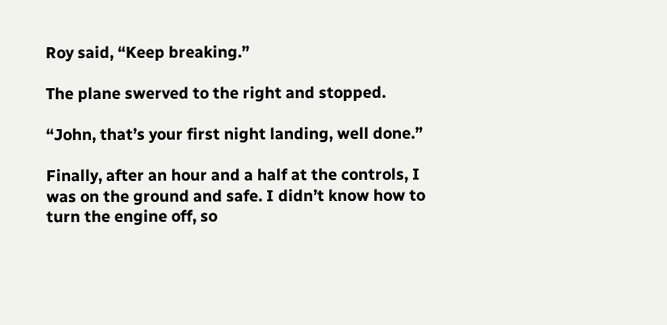Roy said, “Keep breaking.”

The plane swerved to the right and stopped.

“John, that’s your first night landing, well done.”

Finally, after an hour and a half at the controls, I was on the ground and safe. I didn’t know how to turn the engine off, so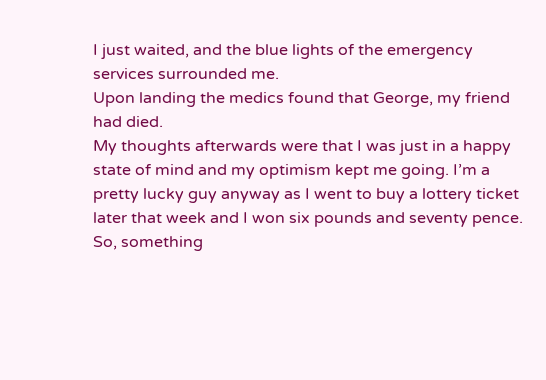I just waited, and the blue lights of the emergency services surrounded me.
Upon landing the medics found that George, my friend had died.
My thoughts afterwards were that I was just in a happy state of mind and my optimism kept me going. I’m a pretty lucky guy anyway as I went to buy a lottery ticket later that week and I won six pounds and seventy pence. So, something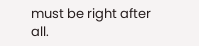must be right after all.